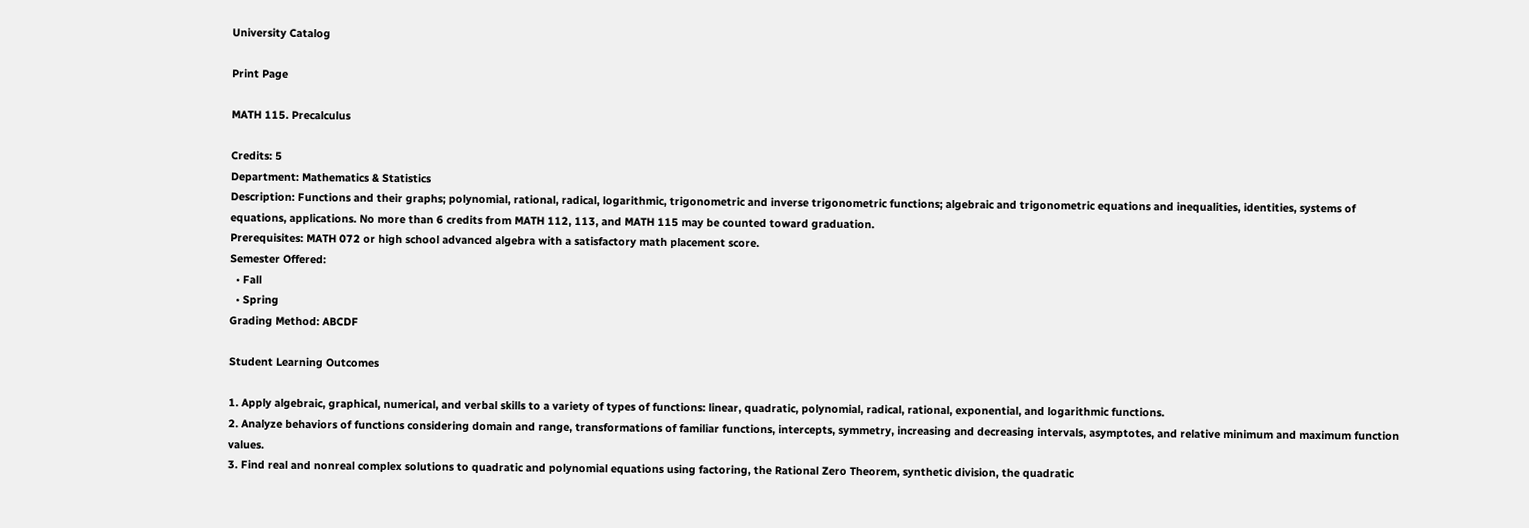University Catalog

Print Page

MATH 115. Precalculus

Credits: 5
Department: Mathematics & Statistics
Description: Functions and their graphs; polynomial, rational, radical, logarithmic, trigonometric and inverse trigonometric functions; algebraic and trigonometric equations and inequalities, identities, systems of equations, applications. No more than 6 credits from MATH 112, 113, and MATH 115 may be counted toward graduation.
Prerequisites: MATH 072 or high school advanced algebra with a satisfactory math placement score.
Semester Offered:
  • Fall
  • Spring
Grading Method: ABCDF

Student Learning Outcomes

1. Apply algebraic, graphical, numerical, and verbal skills to a variety of types of functions: linear, quadratic, polynomial, radical, rational, exponential, and logarithmic functions.
2. Analyze behaviors of functions considering domain and range, transformations of familiar functions, intercepts, symmetry, increasing and decreasing intervals, asymptotes, and relative minimum and maximum function values.
3. Find real and nonreal complex solutions to quadratic and polynomial equations using factoring, the Rational Zero Theorem, synthetic division, the quadratic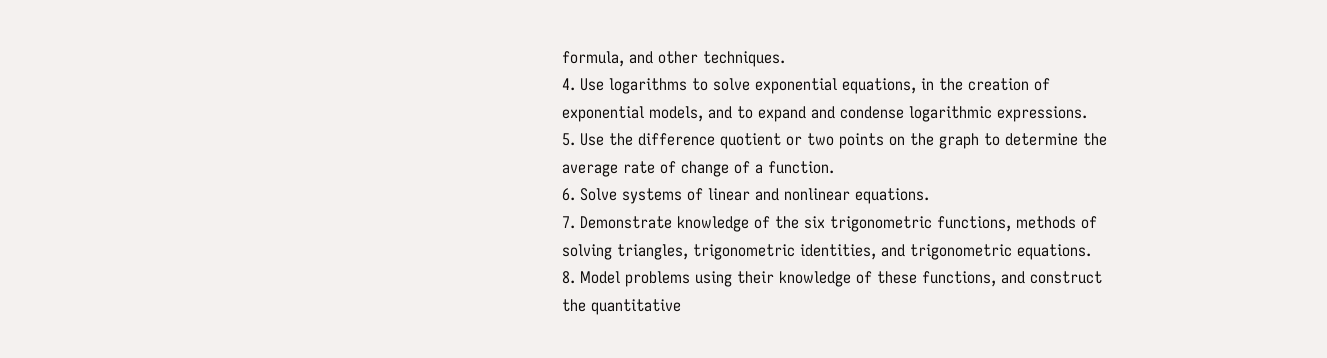formula, and other techniques.
4. Use logarithms to solve exponential equations, in the creation of exponential models, and to expand and condense logarithmic expressions.
5. Use the difference quotient or two points on the graph to determine the average rate of change of a function.
6. Solve systems of linear and nonlinear equations.
7. Demonstrate knowledge of the six trigonometric functions, methods of solving triangles, trigonometric identities, and trigonometric equations.
8. Model problems using their knowledge of these functions, and construct the quantitative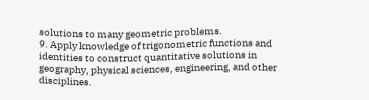solutions to many geometric problems.
9. Apply knowledge of trigonometric functions and identities to construct quantitative solutions in geography, physical sciences, engineering, and other disciplines.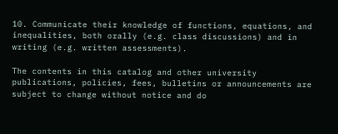10. Communicate their knowledge of functions, equations, and inequalities, both orally (e.g. class discussions) and in writing (e.g. written assessments).

The contents in this catalog and other university publications, policies, fees, bulletins or announcements are subject to change without notice and do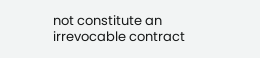not constitute an irrevocable contract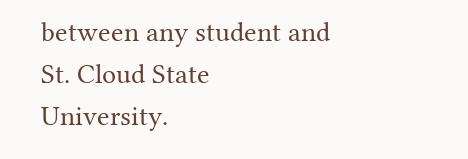between any student and St. Cloud State University.